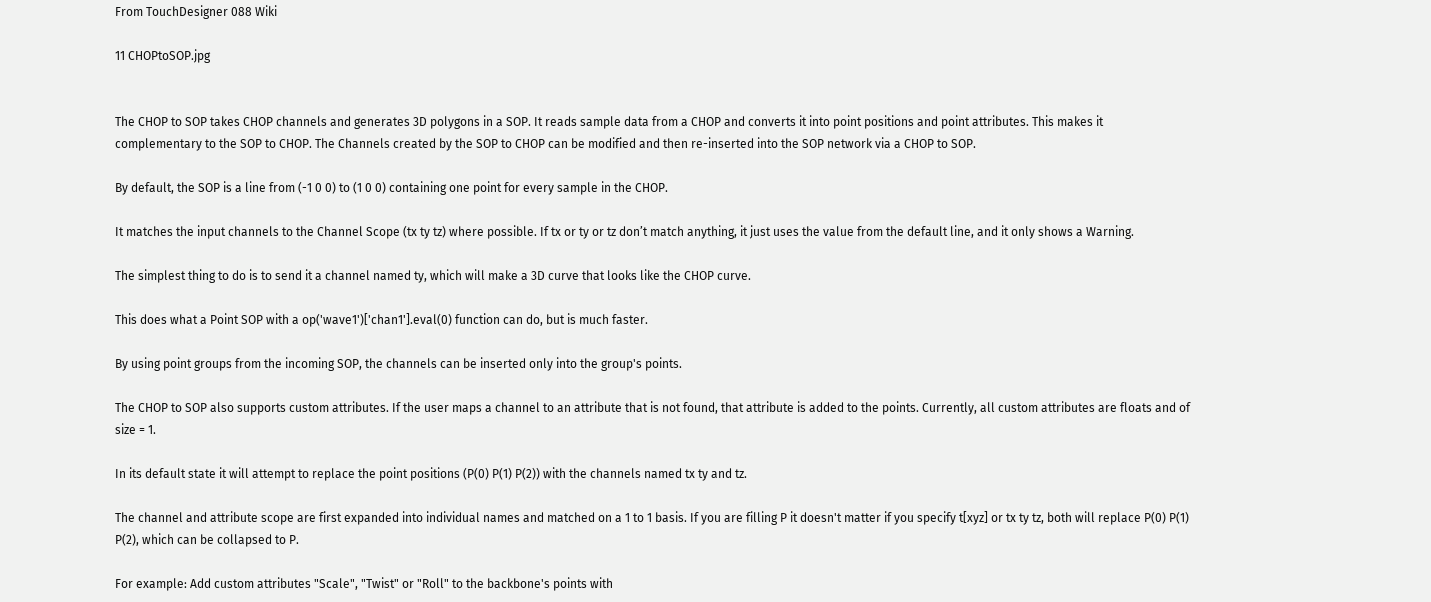From TouchDesigner 088 Wiki

11 CHOPtoSOP.jpg


The CHOP to SOP takes CHOP channels and generates 3D polygons in a SOP. It reads sample data from a CHOP and converts it into point positions and point attributes. This makes it complementary to the SOP to CHOP. The Channels created by the SOP to CHOP can be modified and then re-inserted into the SOP network via a CHOP to SOP.

By default, the SOP is a line from (-1 0 0) to (1 0 0) containing one point for every sample in the CHOP.

It matches the input channels to the Channel Scope (tx ty tz) where possible. If tx or ty or tz don’t match anything, it just uses the value from the default line, and it only shows a Warning.

The simplest thing to do is to send it a channel named ty, which will make a 3D curve that looks like the CHOP curve.

This does what a Point SOP with a op('wave1')['chan1'].eval(0) function can do, but is much faster.

By using point groups from the incoming SOP, the channels can be inserted only into the group's points.

The CHOP to SOP also supports custom attributes. If the user maps a channel to an attribute that is not found, that attribute is added to the points. Currently, all custom attributes are floats and of size = 1.

In its default state it will attempt to replace the point positions (P(0) P(1) P(2)) with the channels named tx ty and tz.

The channel and attribute scope are first expanded into individual names and matched on a 1 to 1 basis. If you are filling P it doesn't matter if you specify t[xyz] or tx ty tz, both will replace P(0) P(1) P(2), which can be collapsed to P.

For example: Add custom attributes "Scale", "Twist" or "Roll" to the backbone's points with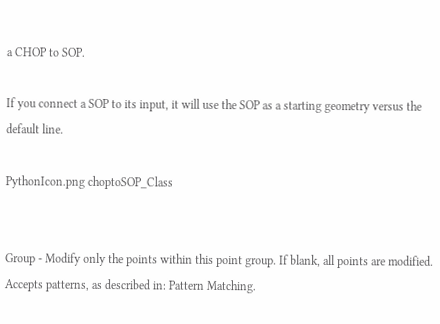a CHOP to SOP.

If you connect a SOP to its input, it will use the SOP as a starting geometry versus the default line.

PythonIcon.png choptoSOP_Class


Group - Modify only the points within this point group. If blank, all points are modified. Accepts patterns, as described in: Pattern Matching.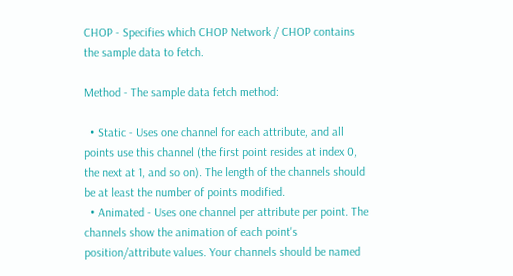CHOP - Specifies which CHOP Network / CHOP contains the sample data to fetch.

Method - The sample data fetch method:

  • Static - Uses one channel for each attribute, and all points use this channel (the first point resides at index 0, the next at 1, and so on). The length of the channels should be at least the number of points modified.
  • Animated - Uses one channel per attribute per point. The channels show the animation of each point's position/attribute values. Your channels should be named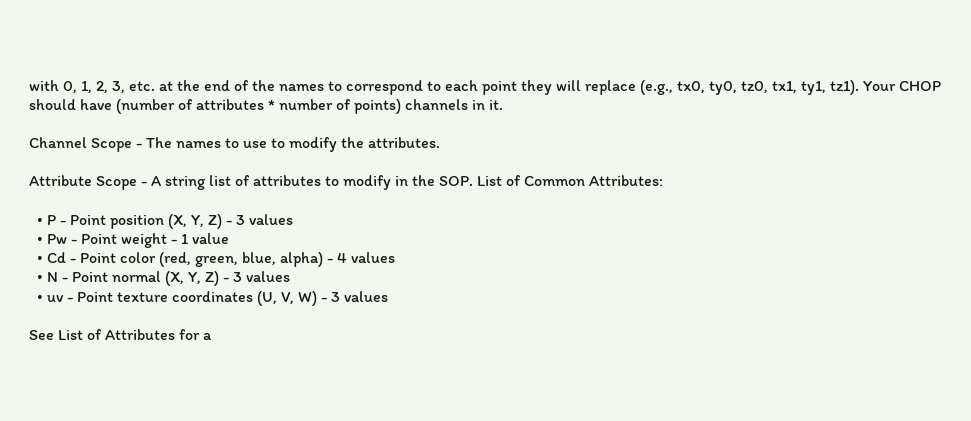with 0, 1, 2, 3, etc. at the end of the names to correspond to each point they will replace (e.g., tx0, ty0, tz0, tx1, ty1, tz1). Your CHOP should have (number of attributes * number of points) channels in it.

Channel Scope - The names to use to modify the attributes.

Attribute Scope - A string list of attributes to modify in the SOP. List of Common Attributes:

  • P - Point position (X, Y, Z) - 3 values
  • Pw - Point weight - 1 value
  • Cd - Point color (red, green, blue, alpha) - 4 values
  • N - Point normal (X, Y, Z) - 3 values
  • uv - Point texture coordinates (U, V, W) - 3 values

See List of Attributes for a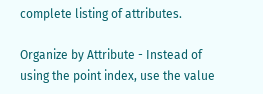complete listing of attributes.

Organize by Attribute - Instead of using the point index, use the value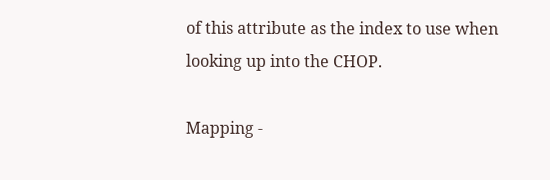of this attribute as the index to use when looking up into the CHOP.

Mapping -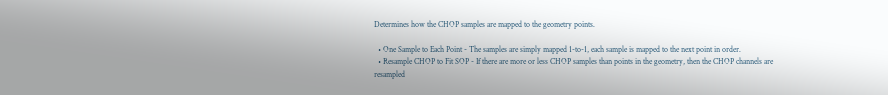Determines how the CHOP samples are mapped to the geometry points.

  • One Sample to Each Point - The samples are simply mapped 1-to-1, each sample is mapped to the next point in order.
  • Resample CHOP to Fit SOP - If there are more or less CHOP samples than points in the geometry, then the CHOP channels are resampled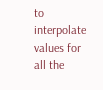to interpolate values for all the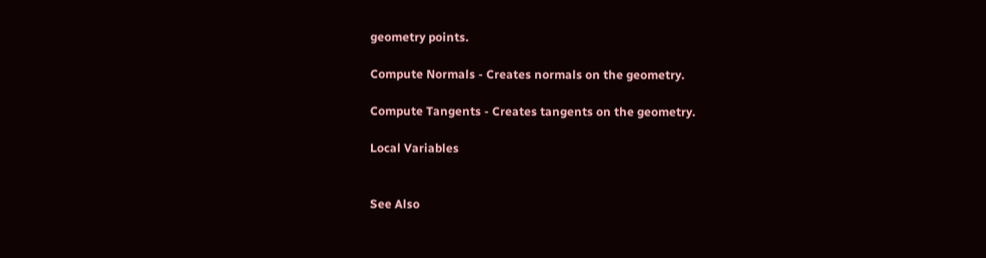geometry points.

Compute Normals - Creates normals on the geometry.

Compute Tangents - Creates tangents on the geometry.

Local Variables


See Also